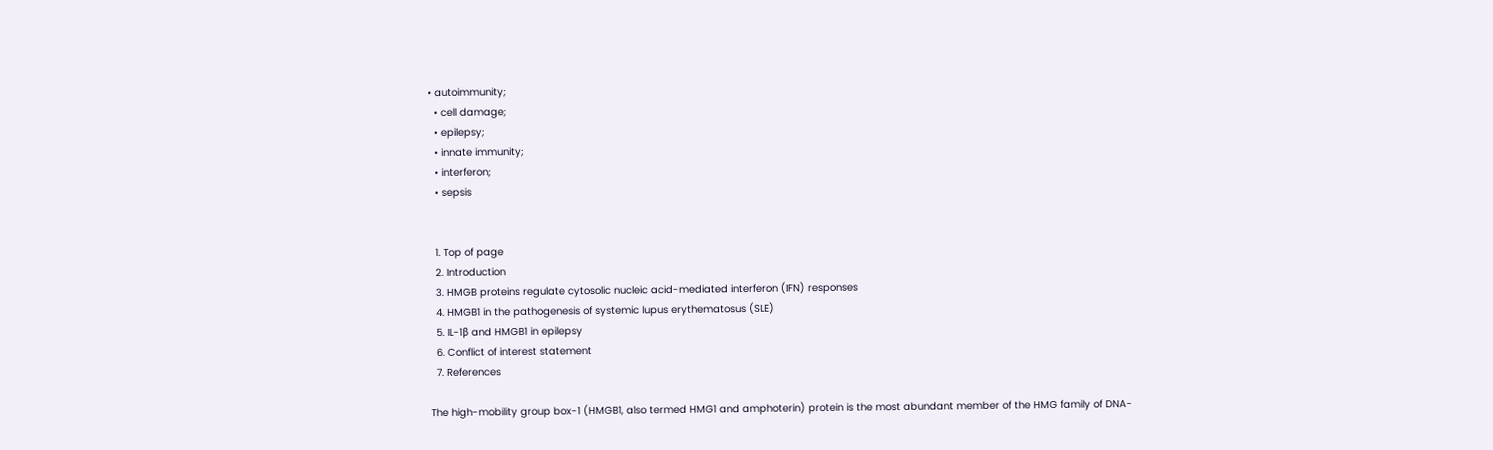• autoimmunity;
  • cell damage;
  • epilepsy;
  • innate immunity;
  • interferon;
  • sepsis


  1. Top of page
  2. Introduction
  3. HMGB proteins regulate cytosolic nucleic acid-mediated interferon (IFN) responses
  4. HMGB1 in the pathogenesis of systemic lupus erythematosus (SLE)
  5. IL-1β and HMGB1 in epilepsy
  6. Conflict of interest statement
  7. References

The high-mobility group box-1 (HMGB1, also termed HMG1 and amphoterin) protein is the most abundant member of the HMG family of DNA-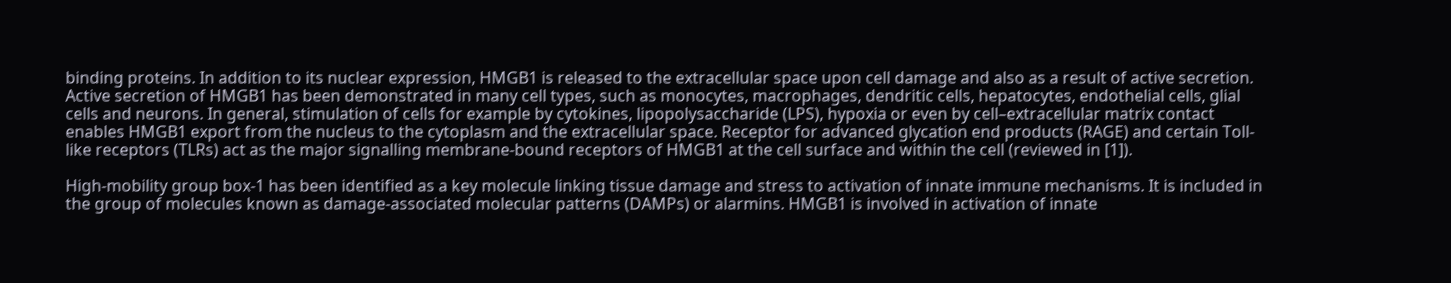binding proteins. In addition to its nuclear expression, HMGB1 is released to the extracellular space upon cell damage and also as a result of active secretion. Active secretion of HMGB1 has been demonstrated in many cell types, such as monocytes, macrophages, dendritic cells, hepatocytes, endothelial cells, glial cells and neurons. In general, stimulation of cells for example by cytokines, lipopolysaccharide (LPS), hypoxia or even by cell–extracellular matrix contact enables HMGB1 export from the nucleus to the cytoplasm and the extracellular space. Receptor for advanced glycation end products (RAGE) and certain Toll-like receptors (TLRs) act as the major signalling membrane-bound receptors of HMGB1 at the cell surface and within the cell (reviewed in [1]).

High-mobility group box-1 has been identified as a key molecule linking tissue damage and stress to activation of innate immune mechanisms. It is included in the group of molecules known as damage-associated molecular patterns (DAMPs) or alarmins. HMGB1 is involved in activation of innate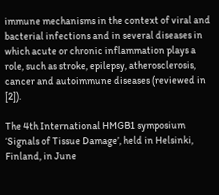immune mechanisms in the context of viral and bacterial infections and in several diseases in which acute or chronic inflammation plays a role, such as stroke, epilepsy, atherosclerosis, cancer and autoimmune diseases (reviewed in [2]).

The 4th International HMGB1 symposium ‘Signals of Tissue Damage’, held in Helsinki, Finland, in June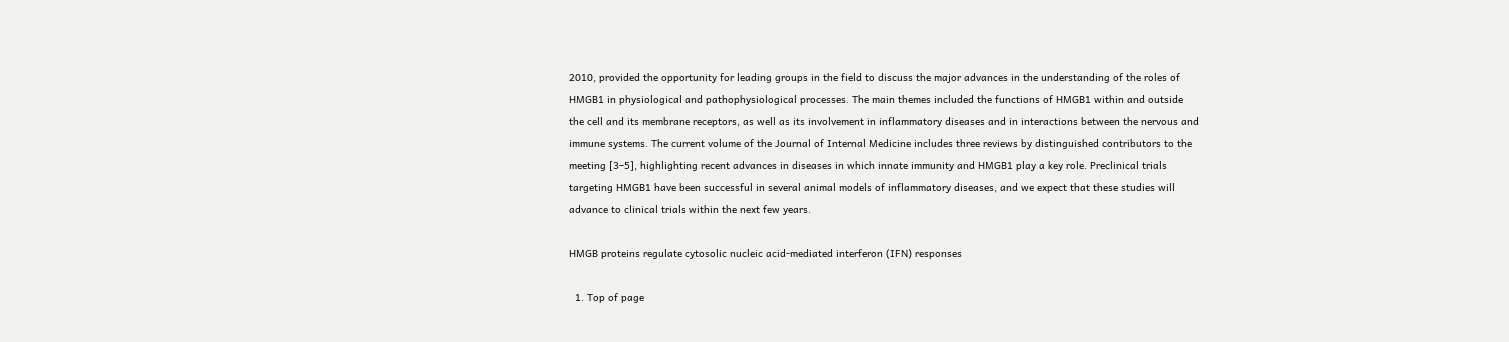2010, provided the opportunity for leading groups in the field to discuss the major advances in the understanding of the roles of HMGB1 in physiological and pathophysiological processes. The main themes included the functions of HMGB1 within and outside the cell and its membrane receptors, as well as its involvement in inflammatory diseases and in interactions between the nervous and immune systems. The current volume of the Journal of Internal Medicine includes three reviews by distinguished contributors to the meeting [3–5], highlighting recent advances in diseases in which innate immunity and HMGB1 play a key role. Preclinical trials targeting HMGB1 have been successful in several animal models of inflammatory diseases, and we expect that these studies will advance to clinical trials within the next few years.

HMGB proteins regulate cytosolic nucleic acid-mediated interferon (IFN) responses

  1. Top of page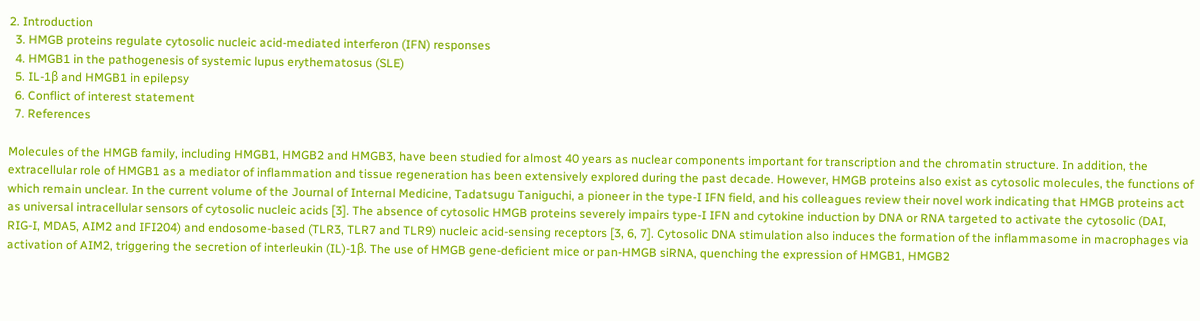2. Introduction
  3. HMGB proteins regulate cytosolic nucleic acid-mediated interferon (IFN) responses
  4. HMGB1 in the pathogenesis of systemic lupus erythematosus (SLE)
  5. IL-1β and HMGB1 in epilepsy
  6. Conflict of interest statement
  7. References

Molecules of the HMGB family, including HMGB1, HMGB2 and HMGB3, have been studied for almost 40 years as nuclear components important for transcription and the chromatin structure. In addition, the extracellular role of HMGB1 as a mediator of inflammation and tissue regeneration has been extensively explored during the past decade. However, HMGB proteins also exist as cytosolic molecules, the functions of which remain unclear. In the current volume of the Journal of Internal Medicine, Tadatsugu Taniguchi, a pioneer in the type-I IFN field, and his colleagues review their novel work indicating that HMGB proteins act as universal intracellular sensors of cytosolic nucleic acids [3]. The absence of cytosolic HMGB proteins severely impairs type-I IFN and cytokine induction by DNA or RNA targeted to activate the cytosolic (DAI, RIG-I, MDA5, AIM2 and IFI204) and endosome-based (TLR3, TLR7 and TLR9) nucleic acid-sensing receptors [3, 6, 7]. Cytosolic DNA stimulation also induces the formation of the inflammasome in macrophages via activation of AIM2, triggering the secretion of interleukin (IL)-1β. The use of HMGB gene-deficient mice or pan-HMGB siRNA, quenching the expression of HMGB1, HMGB2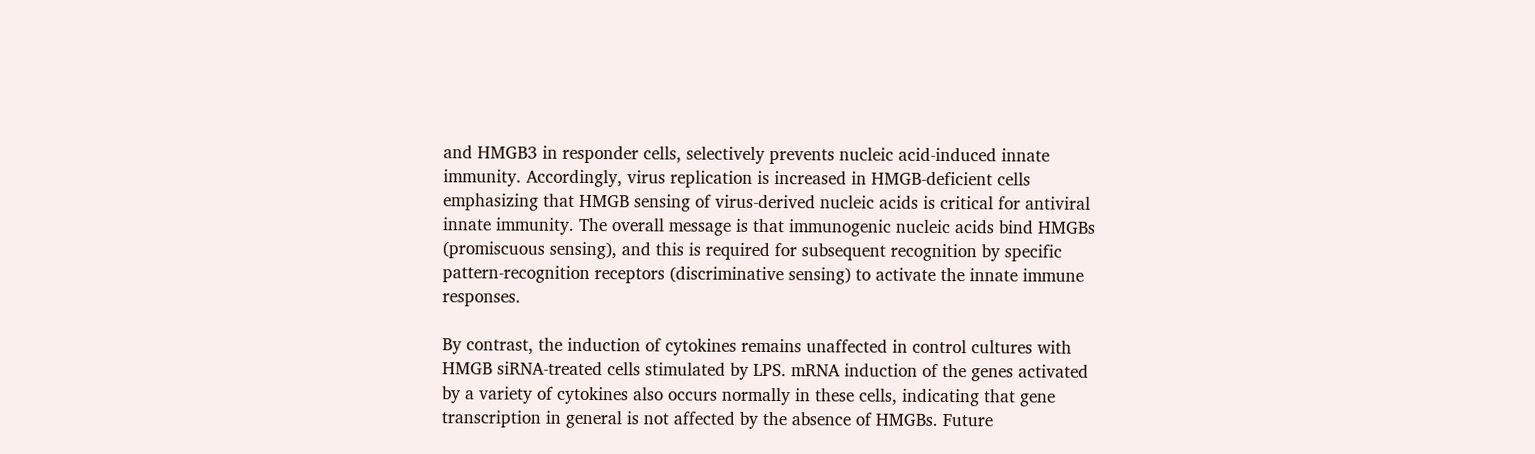and HMGB3 in responder cells, selectively prevents nucleic acid-induced innate immunity. Accordingly, virus replication is increased in HMGB-deficient cells emphasizing that HMGB sensing of virus-derived nucleic acids is critical for antiviral innate immunity. The overall message is that immunogenic nucleic acids bind HMGBs (promiscuous sensing), and this is required for subsequent recognition by specific pattern-recognition receptors (discriminative sensing) to activate the innate immune responses.

By contrast, the induction of cytokines remains unaffected in control cultures with HMGB siRNA-treated cells stimulated by LPS. mRNA induction of the genes activated by a variety of cytokines also occurs normally in these cells, indicating that gene transcription in general is not affected by the absence of HMGBs. Future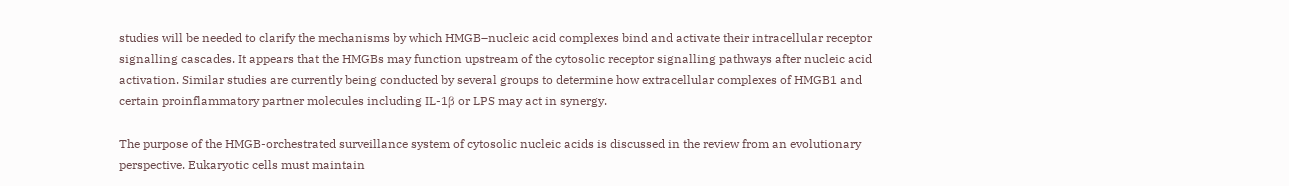studies will be needed to clarify the mechanisms by which HMGB–nucleic acid complexes bind and activate their intracellular receptor signalling cascades. It appears that the HMGBs may function upstream of the cytosolic receptor signalling pathways after nucleic acid activation. Similar studies are currently being conducted by several groups to determine how extracellular complexes of HMGB1 and certain proinflammatory partner molecules including IL-1β or LPS may act in synergy.

The purpose of the HMGB-orchestrated surveillance system of cytosolic nucleic acids is discussed in the review from an evolutionary perspective. Eukaryotic cells must maintain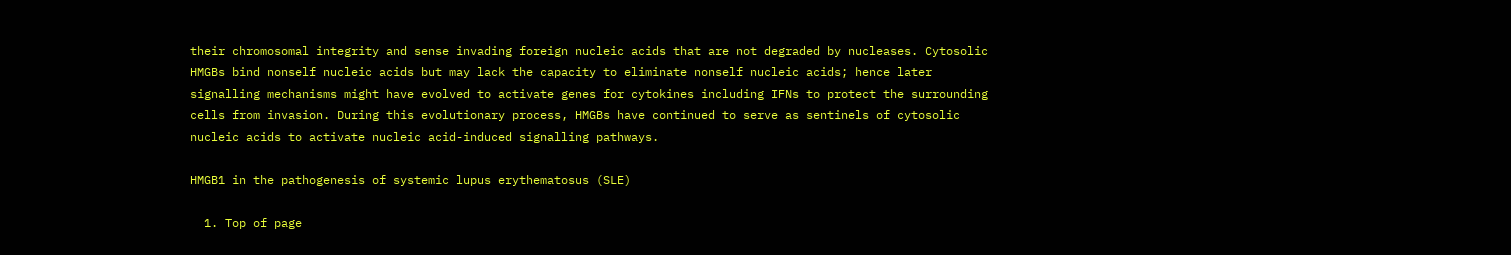their chromosomal integrity and sense invading foreign nucleic acids that are not degraded by nucleases. Cytosolic HMGBs bind nonself nucleic acids but may lack the capacity to eliminate nonself nucleic acids; hence later signalling mechanisms might have evolved to activate genes for cytokines including IFNs to protect the surrounding cells from invasion. During this evolutionary process, HMGBs have continued to serve as sentinels of cytosolic nucleic acids to activate nucleic acid-induced signalling pathways.

HMGB1 in the pathogenesis of systemic lupus erythematosus (SLE)

  1. Top of page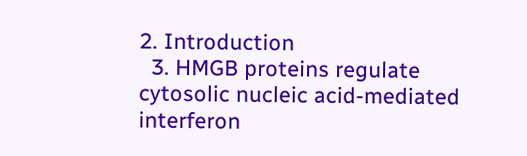2. Introduction
  3. HMGB proteins regulate cytosolic nucleic acid-mediated interferon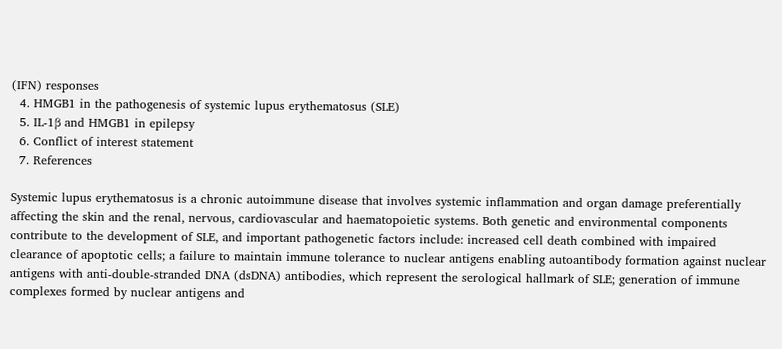(IFN) responses
  4. HMGB1 in the pathogenesis of systemic lupus erythematosus (SLE)
  5. IL-1β and HMGB1 in epilepsy
  6. Conflict of interest statement
  7. References

Systemic lupus erythematosus is a chronic autoimmune disease that involves systemic inflammation and organ damage preferentially affecting the skin and the renal, nervous, cardiovascular and haematopoietic systems. Both genetic and environmental components contribute to the development of SLE, and important pathogenetic factors include: increased cell death combined with impaired clearance of apoptotic cells; a failure to maintain immune tolerance to nuclear antigens enabling autoantibody formation against nuclear antigens with anti-double-stranded DNA (dsDNA) antibodies, which represent the serological hallmark of SLE; generation of immune complexes formed by nuclear antigens and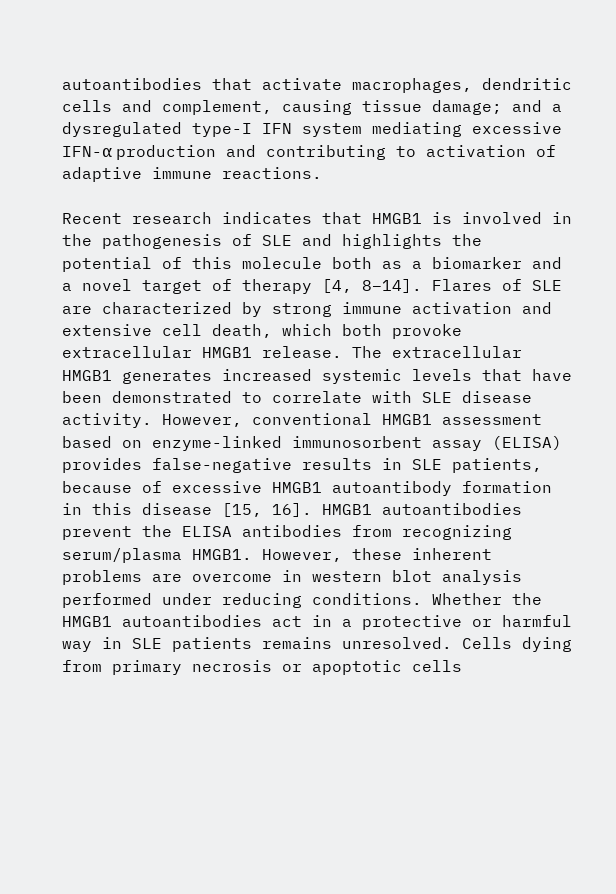autoantibodies that activate macrophages, dendritic cells and complement, causing tissue damage; and a dysregulated type-I IFN system mediating excessive IFN-α production and contributing to activation of adaptive immune reactions.

Recent research indicates that HMGB1 is involved in the pathogenesis of SLE and highlights the potential of this molecule both as a biomarker and a novel target of therapy [4, 8–14]. Flares of SLE are characterized by strong immune activation and extensive cell death, which both provoke extracellular HMGB1 release. The extracellular HMGB1 generates increased systemic levels that have been demonstrated to correlate with SLE disease activity. However, conventional HMGB1 assessment based on enzyme-linked immunosorbent assay (ELISA) provides false-negative results in SLE patients, because of excessive HMGB1 autoantibody formation in this disease [15, 16]. HMGB1 autoantibodies prevent the ELISA antibodies from recognizing serum/plasma HMGB1. However, these inherent problems are overcome in western blot analysis performed under reducing conditions. Whether the HMGB1 autoantibodies act in a protective or harmful way in SLE patients remains unresolved. Cells dying from primary necrosis or apoptotic cells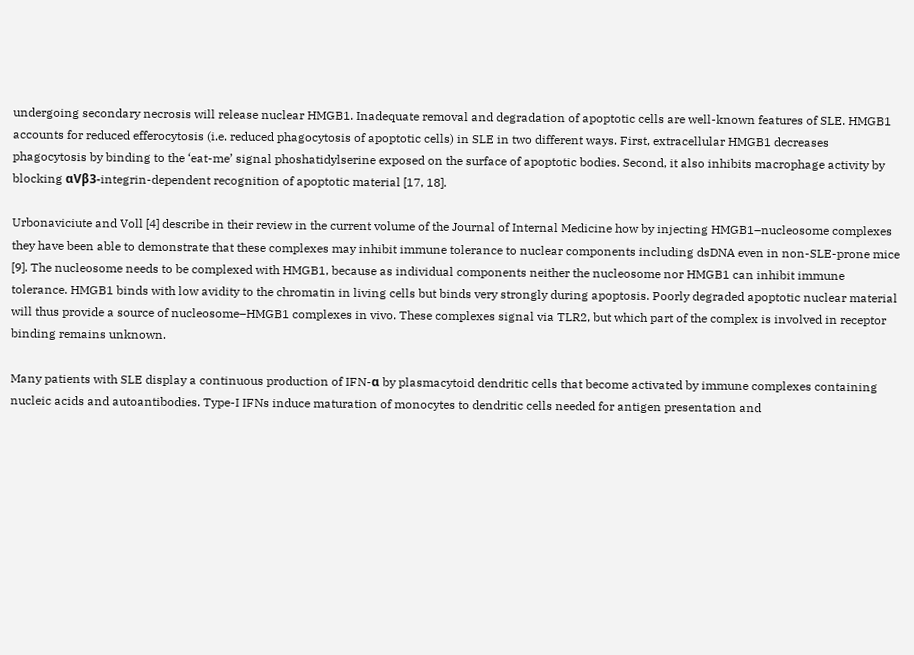undergoing secondary necrosis will release nuclear HMGB1. Inadequate removal and degradation of apoptotic cells are well-known features of SLE. HMGB1 accounts for reduced efferocytosis (i.e. reduced phagocytosis of apoptotic cells) in SLE in two different ways. First, extracellular HMGB1 decreases phagocytosis by binding to the ‘eat-me’ signal phoshatidylserine exposed on the surface of apoptotic bodies. Second, it also inhibits macrophage activity by blocking αVβ3-integrin-dependent recognition of apoptotic material [17, 18].

Urbonaviciute and Voll [4] describe in their review in the current volume of the Journal of Internal Medicine how by injecting HMGB1–nucleosome complexes they have been able to demonstrate that these complexes may inhibit immune tolerance to nuclear components including dsDNA even in non-SLE-prone mice [9]. The nucleosome needs to be complexed with HMGB1, because as individual components neither the nucleosome nor HMGB1 can inhibit immune tolerance. HMGB1 binds with low avidity to the chromatin in living cells but binds very strongly during apoptosis. Poorly degraded apoptotic nuclear material will thus provide a source of nucleosome–HMGB1 complexes in vivo. These complexes signal via TLR2, but which part of the complex is involved in receptor binding remains unknown.

Many patients with SLE display a continuous production of IFN-α by plasmacytoid dendritic cells that become activated by immune complexes containing nucleic acids and autoantibodies. Type-I IFNs induce maturation of monocytes to dendritic cells needed for antigen presentation and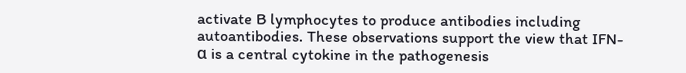activate B lymphocytes to produce antibodies including autoantibodies. These observations support the view that IFN-α is a central cytokine in the pathogenesis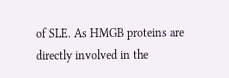of SLE. As HMGB proteins are directly involved in the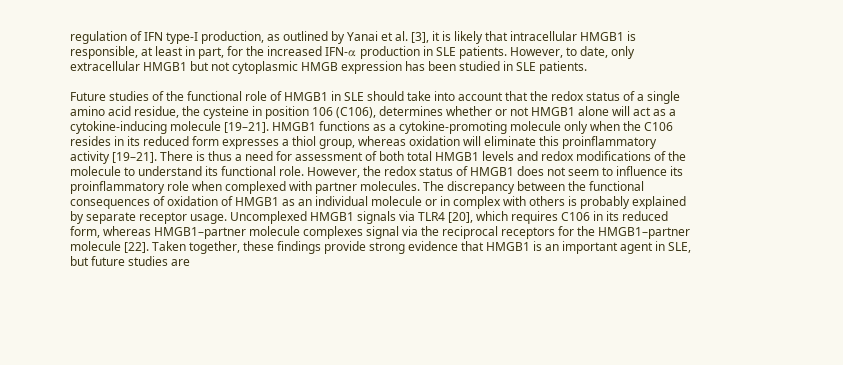regulation of IFN type-I production, as outlined by Yanai et al. [3], it is likely that intracellular HMGB1 is responsible, at least in part, for the increased IFN-α production in SLE patients. However, to date, only extracellular HMGB1 but not cytoplasmic HMGB expression has been studied in SLE patients.

Future studies of the functional role of HMGB1 in SLE should take into account that the redox status of a single amino acid residue, the cysteine in position 106 (C106), determines whether or not HMGB1 alone will act as a cytokine-inducing molecule [19–21]. HMGB1 functions as a cytokine-promoting molecule only when the C106 resides in its reduced form expresses a thiol group, whereas oxidation will eliminate this proinflammatory activity [19–21]. There is thus a need for assessment of both total HMGB1 levels and redox modifications of the molecule to understand its functional role. However, the redox status of HMGB1 does not seem to influence its proinflammatory role when complexed with partner molecules. The discrepancy between the functional consequences of oxidation of HMGB1 as an individual molecule or in complex with others is probably explained by separate receptor usage. Uncomplexed HMGB1 signals via TLR4 [20], which requires C106 in its reduced form, whereas HMGB1–partner molecule complexes signal via the reciprocal receptors for the HMGB1–partner molecule [22]. Taken together, these findings provide strong evidence that HMGB1 is an important agent in SLE, but future studies are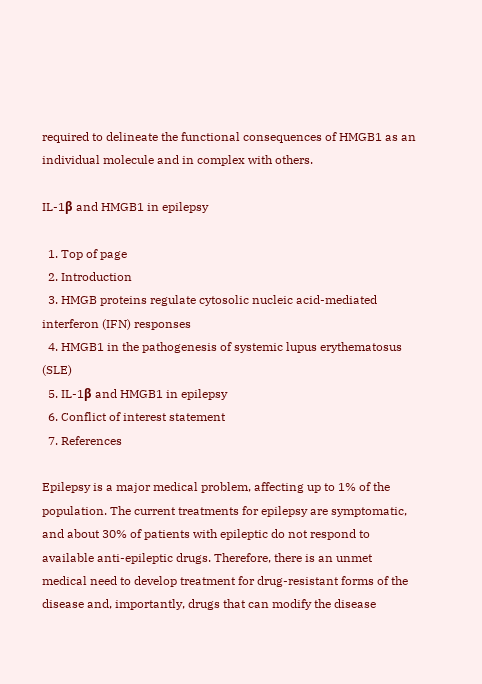required to delineate the functional consequences of HMGB1 as an individual molecule and in complex with others.

IL-1β and HMGB1 in epilepsy

  1. Top of page
  2. Introduction
  3. HMGB proteins regulate cytosolic nucleic acid-mediated interferon (IFN) responses
  4. HMGB1 in the pathogenesis of systemic lupus erythematosus (SLE)
  5. IL-1β and HMGB1 in epilepsy
  6. Conflict of interest statement
  7. References

Epilepsy is a major medical problem, affecting up to 1% of the population. The current treatments for epilepsy are symptomatic, and about 30% of patients with epileptic do not respond to available anti-epileptic drugs. Therefore, there is an unmet medical need to develop treatment for drug-resistant forms of the disease and, importantly, drugs that can modify the disease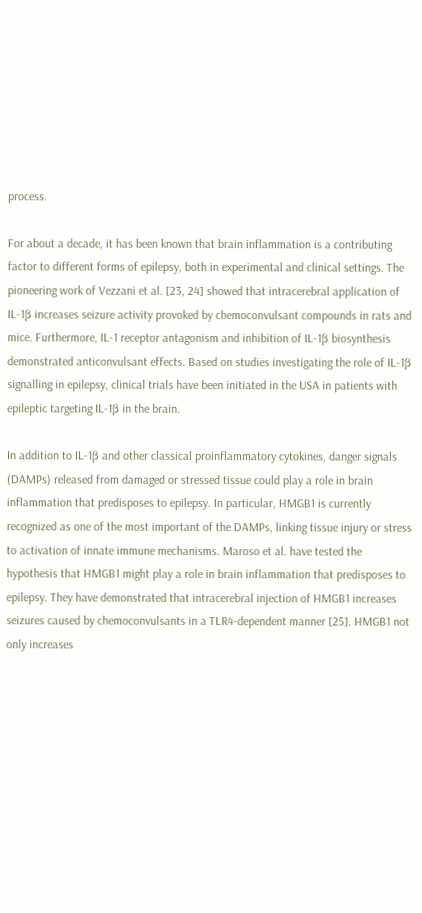process.

For about a decade, it has been known that brain inflammation is a contributing factor to different forms of epilepsy, both in experimental and clinical settings. The pioneering work of Vezzani et al. [23, 24] showed that intracerebral application of IL-1β increases seizure activity provoked by chemoconvulsant compounds in rats and mice. Furthermore, IL-1 receptor antagonism and inhibition of IL-1β biosynthesis demonstrated anticonvulsant effects. Based on studies investigating the role of IL-1β signalling in epilepsy, clinical trials have been initiated in the USA in patients with epileptic targeting IL-1β in the brain.

In addition to IL-1β and other classical proinflammatory cytokines, danger signals (DAMPs) released from damaged or stressed tissue could play a role in brain inflammation that predisposes to epilepsy. In particular, HMGB1 is currently recognized as one of the most important of the DAMPs, linking tissue injury or stress to activation of innate immune mechanisms. Maroso et al. have tested the hypothesis that HMGB1 might play a role in brain inflammation that predisposes to epilepsy. They have demonstrated that intracerebral injection of HMGB1 increases seizures caused by chemoconvulsants in a TLR4-dependent manner [25]. HMGB1 not only increases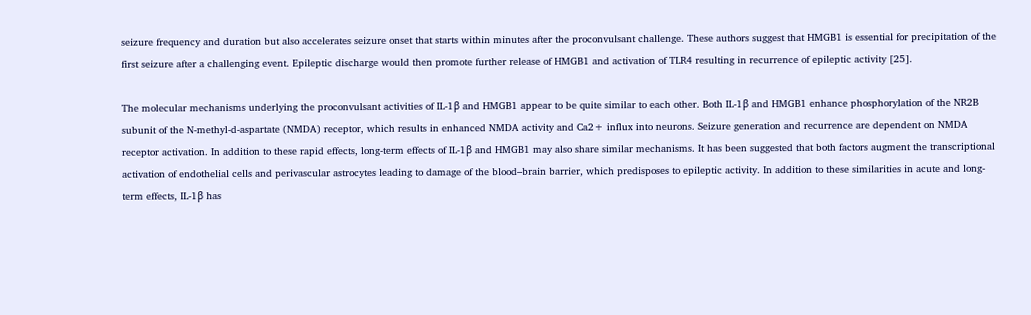seizure frequency and duration but also accelerates seizure onset that starts within minutes after the proconvulsant challenge. These authors suggest that HMGB1 is essential for precipitation of the first seizure after a challenging event. Epileptic discharge would then promote further release of HMGB1 and activation of TLR4 resulting in recurrence of epileptic activity [25].

The molecular mechanisms underlying the proconvulsant activities of IL-1β and HMGB1 appear to be quite similar to each other. Both IL-1β and HMGB1 enhance phosphorylation of the NR2B subunit of the N-methyl-d-aspartate (NMDA) receptor, which results in enhanced NMDA activity and Ca2+ influx into neurons. Seizure generation and recurrence are dependent on NMDA receptor activation. In addition to these rapid effects, long-term effects of IL-1β and HMGB1 may also share similar mechanisms. It has been suggested that both factors augment the transcriptional activation of endothelial cells and perivascular astrocytes leading to damage of the blood–brain barrier, which predisposes to epileptic activity. In addition to these similarities in acute and long-term effects, IL-1β has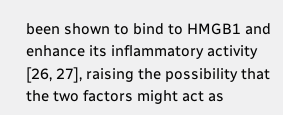been shown to bind to HMGB1 and enhance its inflammatory activity [26, 27], raising the possibility that the two factors might act as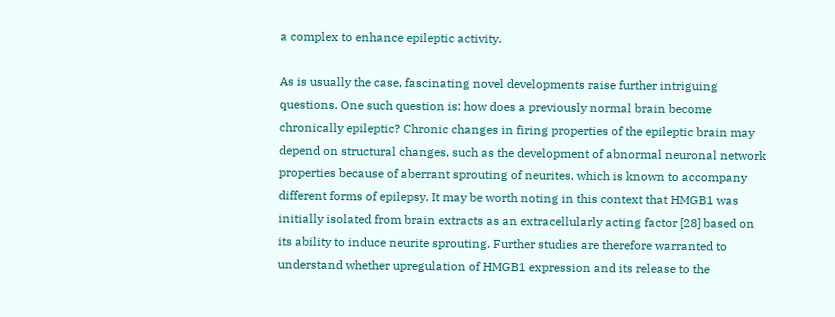a complex to enhance epileptic activity.

As is usually the case, fascinating novel developments raise further intriguing questions. One such question is: how does a previously normal brain become chronically epileptic? Chronic changes in firing properties of the epileptic brain may depend on structural changes, such as the development of abnormal neuronal network properties because of aberrant sprouting of neurites, which is known to accompany different forms of epilepsy. It may be worth noting in this context that HMGB1 was initially isolated from brain extracts as an extracellularly acting factor [28] based on its ability to induce neurite sprouting. Further studies are therefore warranted to understand whether upregulation of HMGB1 expression and its release to the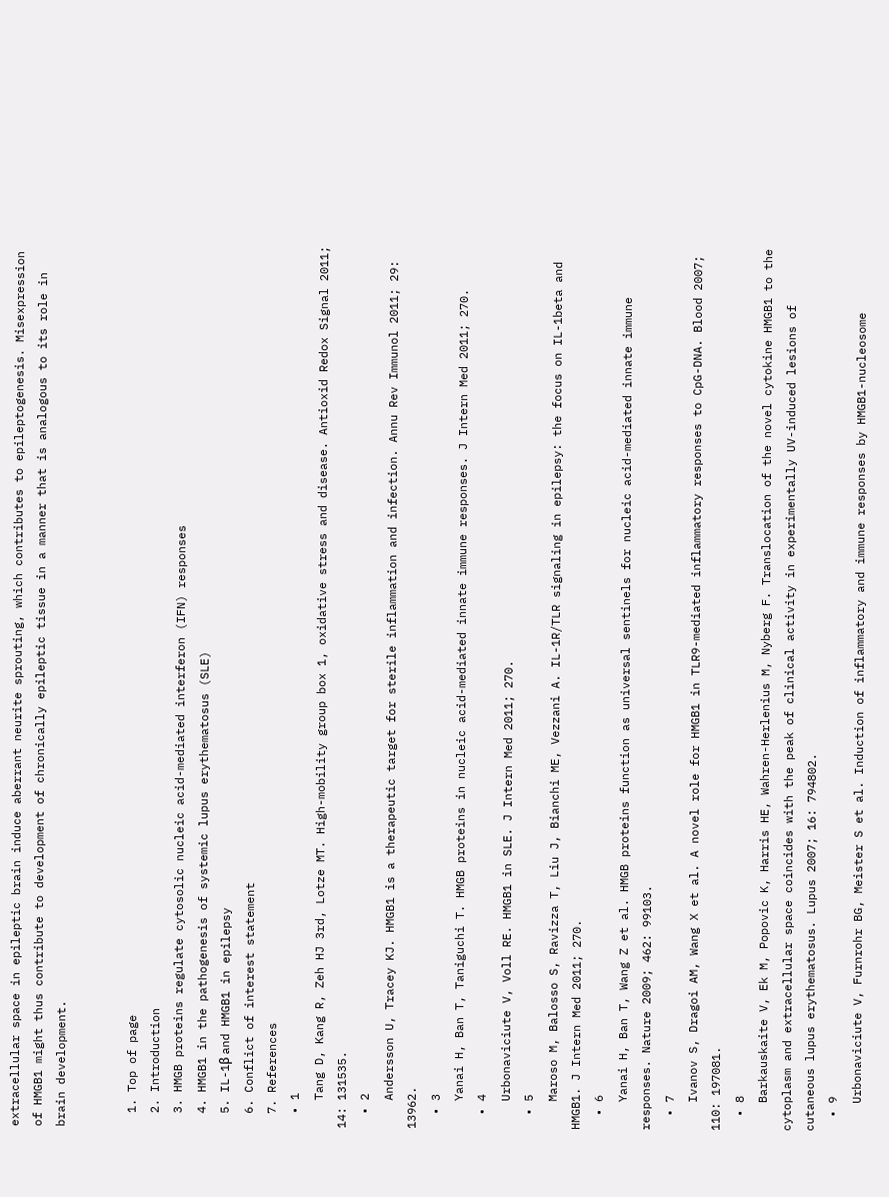extracellular space in epileptic brain induce aberrant neurite sprouting, which contributes to epileptogenesis. Misexpression of HMGB1 might thus contribute to development of chronically epileptic tissue in a manner that is analogous to its role in brain development.


  1. Top of page
  2. Introduction
  3. HMGB proteins regulate cytosolic nucleic acid-mediated interferon (IFN) responses
  4. HMGB1 in the pathogenesis of systemic lupus erythematosus (SLE)
  5. IL-1β and HMGB1 in epilepsy
  6. Conflict of interest statement
  7. References
  • 1
    Tang D, Kang R, Zeh HJ 3rd, Lotze MT. High-mobility group box 1, oxidative stress and disease. Antioxid Redox Signal 2011; 14: 131535.
  • 2
    Andersson U, Tracey KJ. HMGB1 is a therapeutic target for sterile inflammation and infection. Annu Rev Immunol 2011; 29: 13962.
  • 3
    Yanai H, Ban T, Taniguchi T. HMGB proteins in nucleic acid-mediated innate immune responses. J Intern Med 2011; 270.
  • 4
    Urbonaviciute V, Voll RE. HMGB1 in SLE. J Intern Med 2011; 270.
  • 5
    Maroso M, Balosso S, Ravizza T, Liu J, Bianchi ME, Vezzani A. IL-1R/TLR signaling in epilepsy: the focus on IL-1beta and HMGB1. J Intern Med 2011; 270.
  • 6
    Yanai H, Ban T, Wang Z et al. HMGB proteins function as universal sentinels for nucleic acid-mediated innate immune responses. Nature 2009; 462: 99103.
  • 7
    Ivanov S, Dragoi AM, Wang X et al. A novel role for HMGB1 in TLR9-mediated inflammatory responses to CpG-DNA. Blood 2007; 110: 197081.
  • 8
    Barkauskaite V, Ek M, Popovic K, Harris HE, Wahren-Herlenius M, Nyberg F. Translocation of the novel cytokine HMGB1 to the cytoplasm and extracellular space coincides with the peak of clinical activity in experimentally UV-induced lesions of cutaneous lupus erythematosus. Lupus 2007; 16: 794802.
  • 9
    Urbonaviciute V, Furnrohr BG, Meister S et al. Induction of inflammatory and immune responses by HMGB1-nucleosome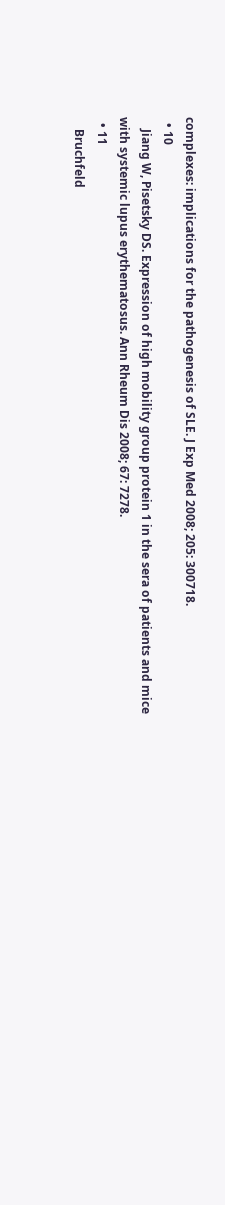complexes: implications for the pathogenesis of SLE. J Exp Med 2008; 205: 300718.
  • 10
    Jiang W, Pisetsky DS. Expression of high mobility group protein 1 in the sera of patients and mice with systemic lupus erythematosus. Ann Rheum Dis 2008; 67: 7278.
  • 11
    Bruchfeld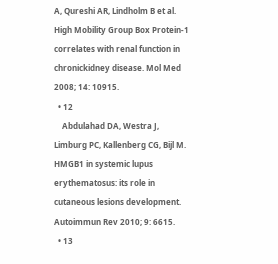A, Qureshi AR, Lindholm B et al. High Mobility Group Box Protein-1 correlates with renal function in chronickidney disease. Mol Med 2008; 14: 10915.
  • 12
    Abdulahad DA, Westra J, Limburg PC, Kallenberg CG, Bijl M. HMGB1 in systemic lupus erythematosus: its role in cutaneous lesions development. Autoimmun Rev 2010; 9: 6615.
  • 13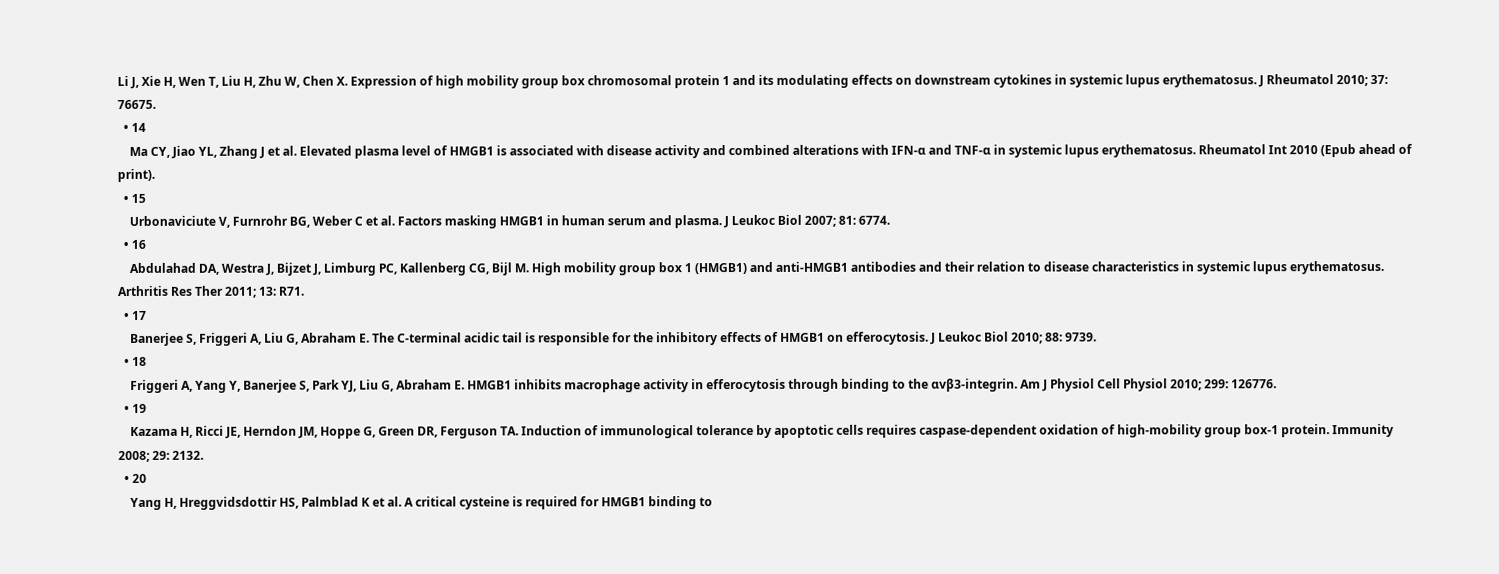Li J, Xie H, Wen T, Liu H, Zhu W, Chen X. Expression of high mobility group box chromosomal protein 1 and its modulating effects on downstream cytokines in systemic lupus erythematosus. J Rheumatol 2010; 37: 76675.
  • 14
    Ma CY, Jiao YL, Zhang J et al. Elevated plasma level of HMGB1 is associated with disease activity and combined alterations with IFN-α and TNF-α in systemic lupus erythematosus. Rheumatol Int 2010 (Epub ahead of print).
  • 15
    Urbonaviciute V, Furnrohr BG, Weber C et al. Factors masking HMGB1 in human serum and plasma. J Leukoc Biol 2007; 81: 6774.
  • 16
    Abdulahad DA, Westra J, Bijzet J, Limburg PC, Kallenberg CG, Bijl M. High mobility group box 1 (HMGB1) and anti-HMGB1 antibodies and their relation to disease characteristics in systemic lupus erythematosus. Arthritis Res Ther 2011; 13: R71.
  • 17
    Banerjee S, Friggeri A, Liu G, Abraham E. The C-terminal acidic tail is responsible for the inhibitory effects of HMGB1 on efferocytosis. J Leukoc Biol 2010; 88: 9739.
  • 18
    Friggeri A, Yang Y, Banerjee S, Park YJ, Liu G, Abraham E. HMGB1 inhibits macrophage activity in efferocytosis through binding to the αvβ3-integrin. Am J Physiol Cell Physiol 2010; 299: 126776.
  • 19
    Kazama H, Ricci JE, Herndon JM, Hoppe G, Green DR, Ferguson TA. Induction of immunological tolerance by apoptotic cells requires caspase-dependent oxidation of high-mobility group box-1 protein. Immunity 2008; 29: 2132.
  • 20
    Yang H, Hreggvidsdottir HS, Palmblad K et al. A critical cysteine is required for HMGB1 binding to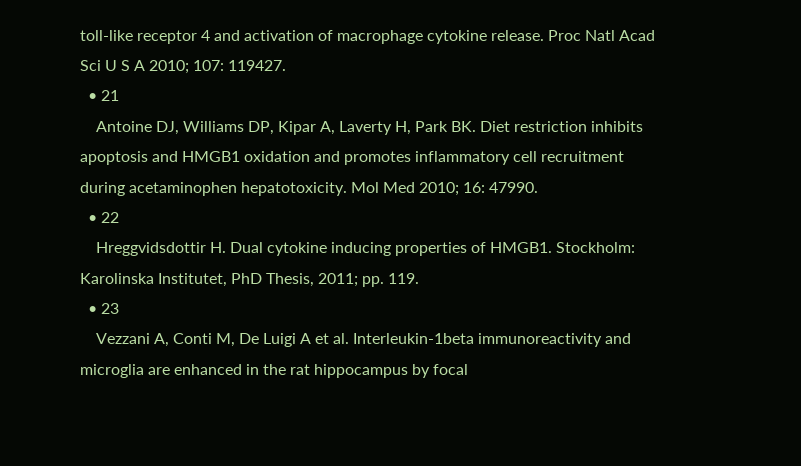toll-like receptor 4 and activation of macrophage cytokine release. Proc Natl Acad Sci U S A 2010; 107: 119427.
  • 21
    Antoine DJ, Williams DP, Kipar A, Laverty H, Park BK. Diet restriction inhibits apoptosis and HMGB1 oxidation and promotes inflammatory cell recruitment during acetaminophen hepatotoxicity. Mol Med 2010; 16: 47990.
  • 22
    Hreggvidsdottir H. Dual cytokine inducing properties of HMGB1. Stockholm: Karolinska Institutet, PhD Thesis, 2011; pp. 119.
  • 23
    Vezzani A, Conti M, De Luigi A et al. Interleukin-1beta immunoreactivity and microglia are enhanced in the rat hippocampus by focal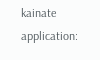kainate application: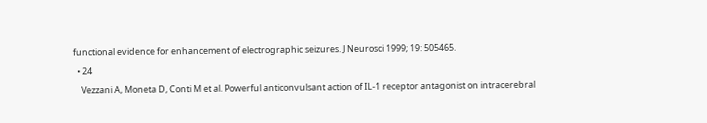functional evidence for enhancement of electrographic seizures. J Neurosci 1999; 19: 505465.
  • 24
    Vezzani A, Moneta D, Conti M et al. Powerful anticonvulsant action of IL-1 receptor antagonist on intracerebral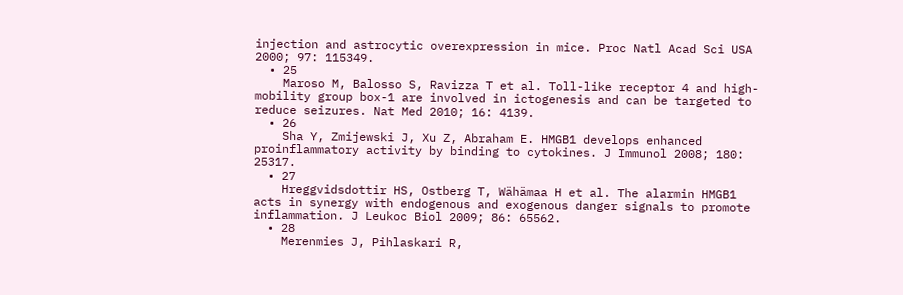injection and astrocytic overexpression in mice. Proc Natl Acad Sci USA 2000; 97: 115349.
  • 25
    Maroso M, Balosso S, Ravizza T et al. Toll-like receptor 4 and high-mobility group box-1 are involved in ictogenesis and can be targeted to reduce seizures. Nat Med 2010; 16: 4139.
  • 26
    Sha Y, Zmijewski J, Xu Z, Abraham E. HMGB1 develops enhanced proinflammatory activity by binding to cytokines. J Immunol 2008; 180: 25317.
  • 27
    Hreggvidsdottir HS, Ostberg T, Wähämaa H et al. The alarmin HMGB1 acts in synergy with endogenous and exogenous danger signals to promote inflammation. J Leukoc Biol 2009; 86: 65562.
  • 28
    Merenmies J, Pihlaskari R,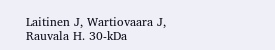Laitinen J, Wartiovaara J, Rauvala H. 30-kDa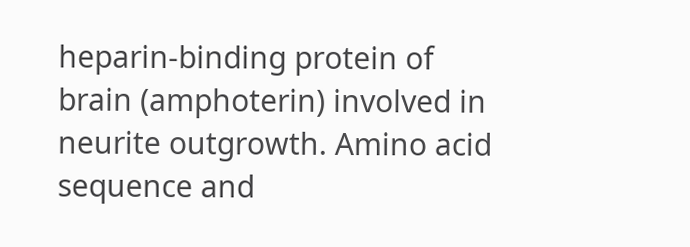heparin-binding protein of brain (amphoterin) involved in neurite outgrowth. Amino acid sequence and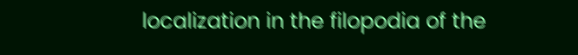localization in the filopodia of the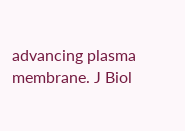advancing plasma membrane. J Biol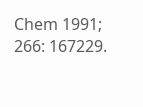Chem 1991; 266: 167229.